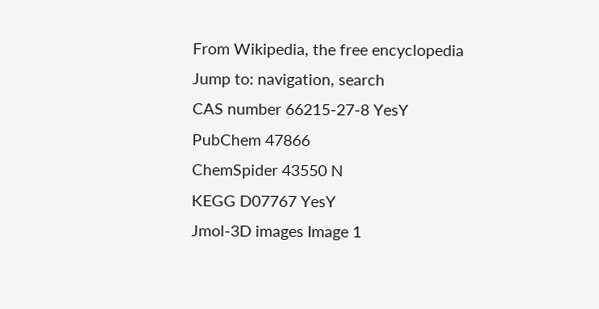From Wikipedia, the free encyclopedia
Jump to: navigation, search
CAS number 66215-27-8 YesY
PubChem 47866
ChemSpider 43550 N
KEGG D07767 YesY
Jmol-3D images Image 1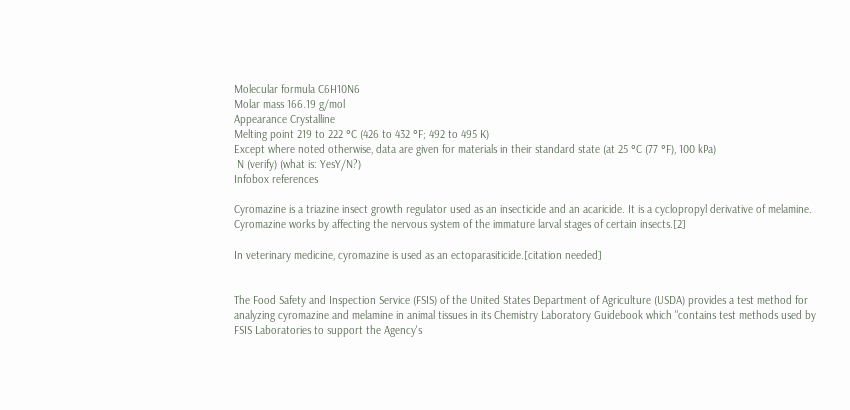Molecular formula C6H10N6
Molar mass 166.19 g/mol
Appearance Crystalline
Melting point 219 to 222 °C (426 to 432 °F; 492 to 495 K)
Except where noted otherwise, data are given for materials in their standard state (at 25 °C (77 °F), 100 kPa)
 N (verify) (what is: YesY/N?)
Infobox references

Cyromazine is a triazine insect growth regulator used as an insecticide and an acaricide. It is a cyclopropyl derivative of melamine. Cyromazine works by affecting the nervous system of the immature larval stages of certain insects.[2]

In veterinary medicine, cyromazine is used as an ectoparasiticide.[citation needed]


The Food Safety and Inspection Service (FSIS) of the United States Department of Agriculture (USDA) provides a test method for analyzing cyromazine and melamine in animal tissues in its Chemistry Laboratory Guidebook which "contains test methods used by FSIS Laboratories to support the Agency's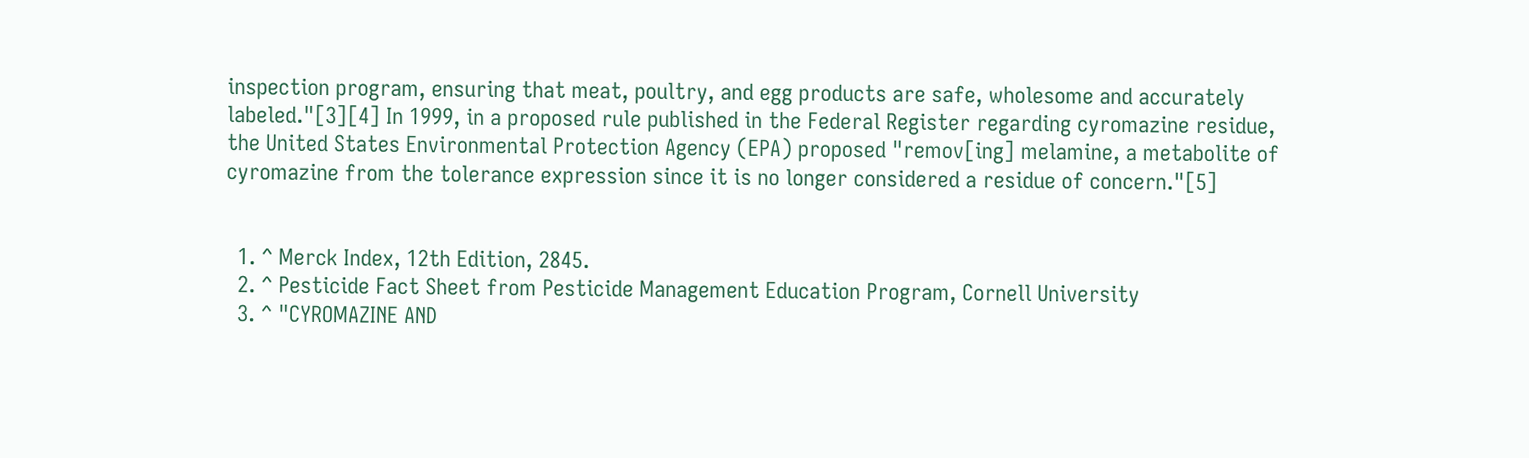inspection program, ensuring that meat, poultry, and egg products are safe, wholesome and accurately labeled."[3][4] In 1999, in a proposed rule published in the Federal Register regarding cyromazine residue, the United States Environmental Protection Agency (EPA) proposed "remov[ing] melamine, a metabolite of cyromazine from the tolerance expression since it is no longer considered a residue of concern."[5]


  1. ^ Merck Index, 12th Edition, 2845.
  2. ^ Pesticide Fact Sheet from Pesticide Management Education Program, Cornell University
  3. ^ "CYROMAZINE AND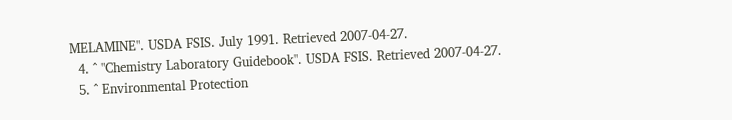MELAMINE". USDA FSIS. July 1991. Retrieved 2007-04-27.
  4. ^ "Chemistry Laboratory Guidebook". USDA FSIS. Retrieved 2007-04-27.
  5. ^ Environmental Protection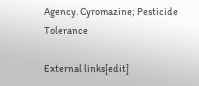Agency. Cyromazine; Pesticide Tolerance

External links[edit]